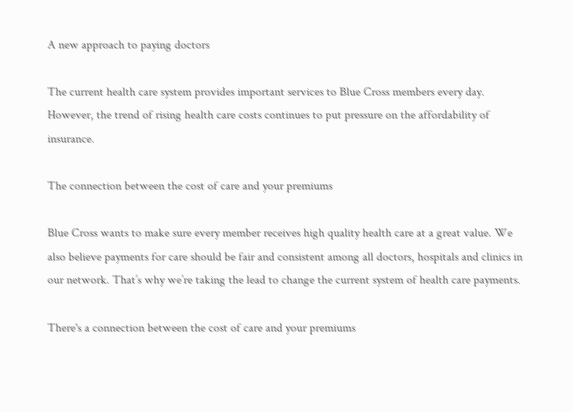A new approach to paying doctors

The current health care system provides important services to Blue Cross members every day. However, the trend of rising health care costs continues to put pressure on the affordability of insurance.

The connection between the cost of care and your premiums

Blue Cross wants to make sure every member receives high quality health care at a great value. We also believe payments for care should be fair and consistent among all doctors, hospitals and clinics in our network. That’s why we’re taking the lead to change the current system of health care payments.

There's a connection between the cost of care and your premiums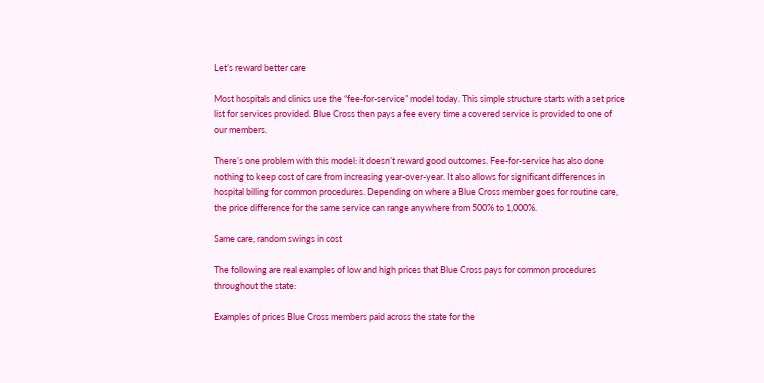Let’s reward better care

Most hospitals and clinics use the “fee-for-service” model today. This simple structure starts with a set price list for services provided. Blue Cross then pays a fee every time a covered service is provided to one of our members.

There’s one problem with this model: it doesn’t reward good outcomes. Fee-for-service has also done nothing to keep cost of care from increasing year-over-year. It also allows for significant differences in hospital billing for common procedures. Depending on where a Blue Cross member goes for routine care, the price difference for the same service can range anywhere from 500% to 1,000%.

Same care, random swings in cost

The following are real examples of low and high prices that Blue Cross pays for common procedures throughout the state:

Examples of prices Blue Cross members paid across the state for the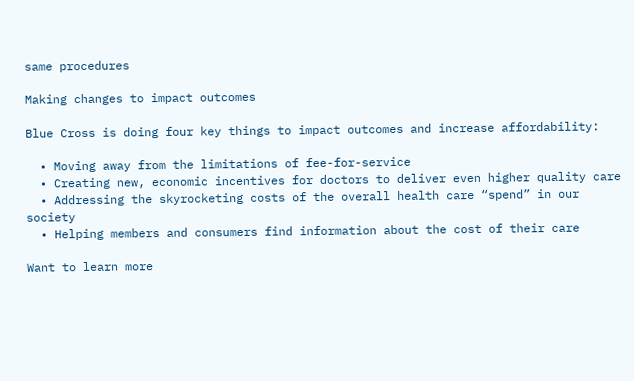same procedures

Making changes to impact outcomes

Blue Cross is doing four key things to impact outcomes and increase affordability:

  • Moving away from the limitations of fee-for-service
  • Creating new, economic incentives for doctors to deliver even higher quality care
  • Addressing the skyrocketing costs of the overall health care “spend” in our society
  • Helping members and consumers find information about the cost of their care

Want to learn more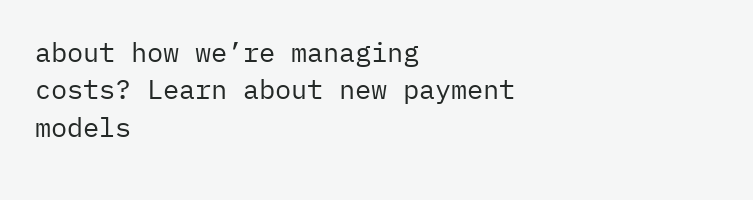about how we’re managing costs? Learn about new payment models